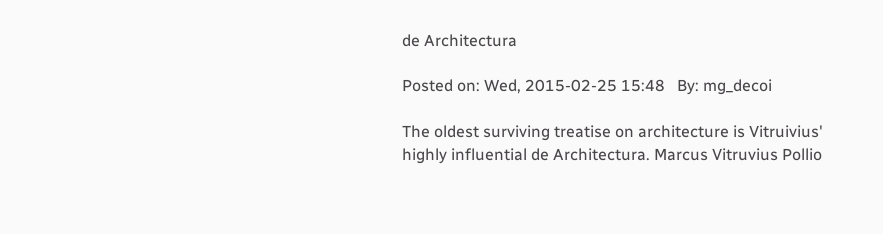de Architectura

Posted on: Wed, 2015-02-25 15:48   By: mg_decoi

The oldest surviving treatise on architecture is Vitruivius' highly influential de Architectura. Marcus Vitruvius Pollio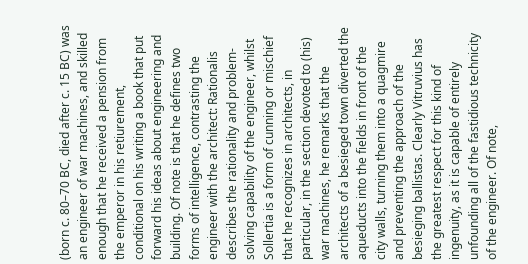(born c. 80–70 BC, died after c. 15 BC) was an engineer of war machines, and skilled enough that he received a pension from the emperor in his retiurement, conditional on his writing a book that put forward his ideas about engineering and building. Of note is that he defines two forms of intelligence, contrasting the engineer with the architect: Rationalis describes the rationality and problem-solving capability of the engineer, whilst Sollertia is a form of cunning or mischief that he recognizes in architects, in particular, in the section devoted to (his) war machines, he remarks that the architects of a besieged town diverted the aqueducts into the fields in front of the city walls, turning them into a quagmire and preventing the approach of the besieging ballistas. Clearly Vitruvius has the greatest respect for this kind of ingenuity, as it is capable of entirely unfounding all of the fastidious technicity of the engineer. Of note,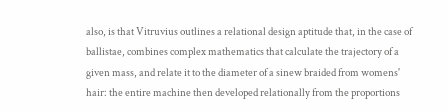also, is that Vitruvius outlines a relational design aptitude that, in the case of ballistae, combines complex mathematics that calculate the trajectory of a given mass, and relate it to the diameter of a sinew braided from womens' hair: the entire machine then developed relationally from the proportions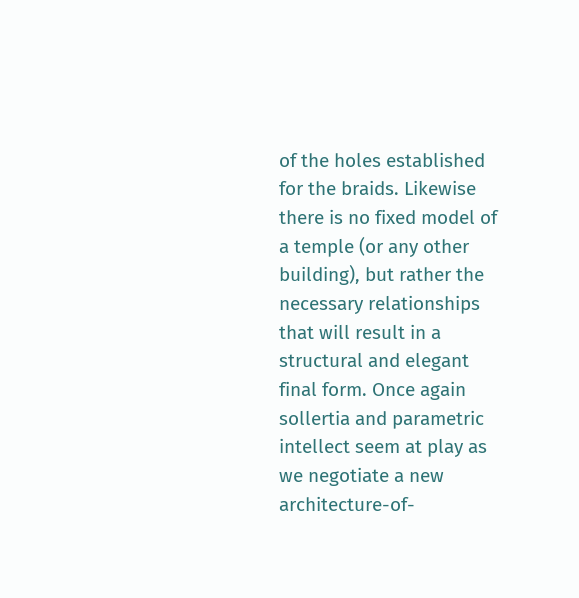of the holes established for the braids. Likewise there is no fixed model of a temple (or any other building), but rather the necessary relationships that will result in a structural and elegant final form. Once again sollertia and parametric intellect seem at play as we negotiate a new architecture-of-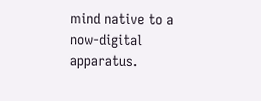mind native to a now-digital apparatus.